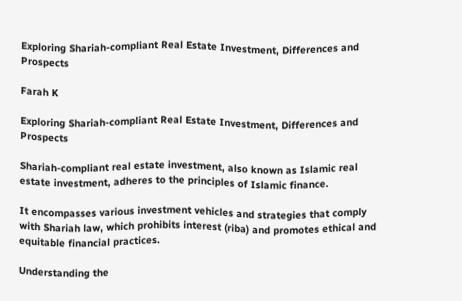Exploring Shariah-compliant Real Estate Investment, Differences and Prospects

Farah K

Exploring Shariah-compliant Real Estate Investment, Differences and Prospects

Shariah-compliant real estate investment, also known as Islamic real estate investment, adheres to the principles of Islamic finance.

It encompasses various investment vehicles and strategies that comply with Shariah law, which prohibits interest (riba) and promotes ethical and equitable financial practices.

Understanding the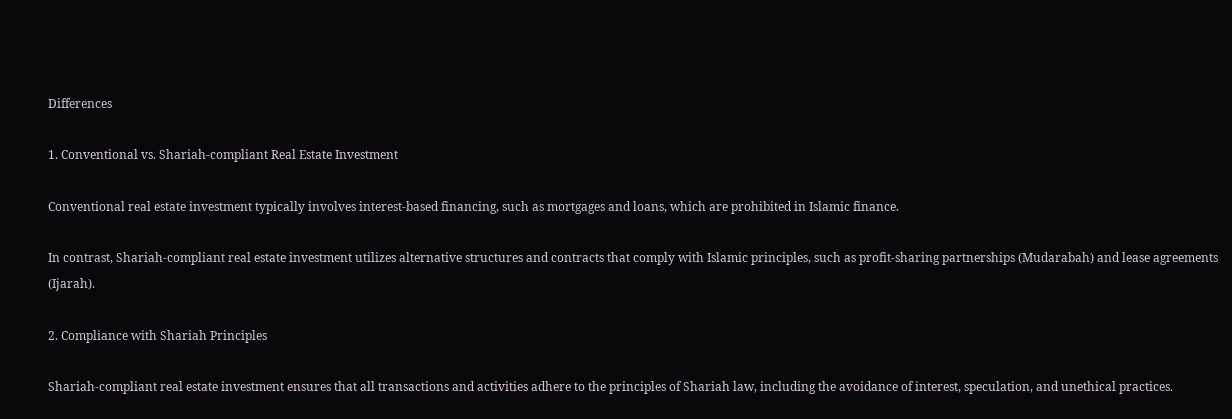Differences

1. Conventional vs. Shariah-compliant Real Estate Investment

Conventional real estate investment typically involves interest-based financing, such as mortgages and loans, which are prohibited in Islamic finance.

In contrast, Shariah-compliant real estate investment utilizes alternative structures and contracts that comply with Islamic principles, such as profit-sharing partnerships (Mudarabah) and lease agreements (Ijarah).

2. Compliance with Shariah Principles

Shariah-compliant real estate investment ensures that all transactions and activities adhere to the principles of Shariah law, including the avoidance of interest, speculation, and unethical practices.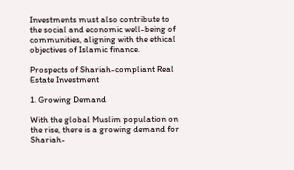Investments must also contribute to the social and economic well-being of communities, aligning with the ethical objectives of Islamic finance.

Prospects of Shariah-compliant Real Estate Investment

1. Growing Demand

With the global Muslim population on the rise, there is a growing demand for Shariah-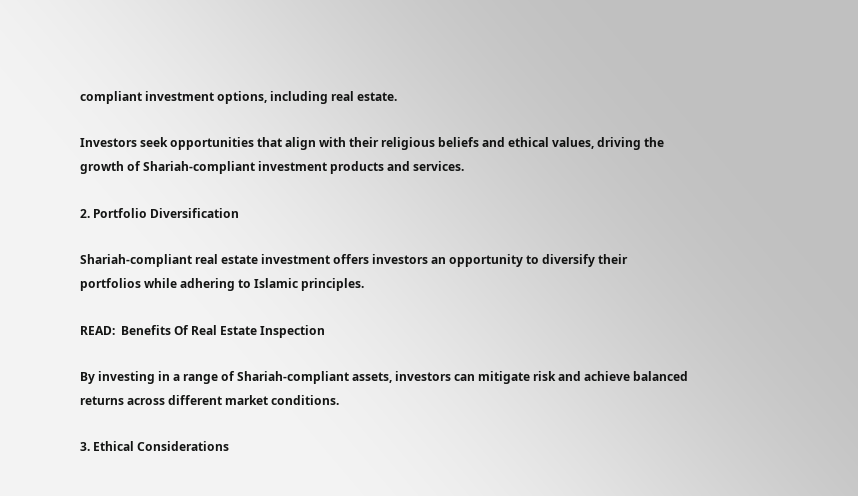compliant investment options, including real estate.

Investors seek opportunities that align with their religious beliefs and ethical values, driving the growth of Shariah-compliant investment products and services.

2. Portfolio Diversification

Shariah-compliant real estate investment offers investors an opportunity to diversify their portfolios while adhering to Islamic principles.

READ:  Benefits Of Real Estate Inspection

By investing in a range of Shariah-compliant assets, investors can mitigate risk and achieve balanced returns across different market conditions.

3. Ethical Considerations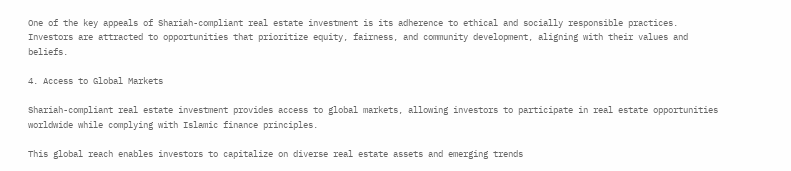One of the key appeals of Shariah-compliant real estate investment is its adherence to ethical and socially responsible practices. Investors are attracted to opportunities that prioritize equity, fairness, and community development, aligning with their values and beliefs.

4. Access to Global Markets

Shariah-compliant real estate investment provides access to global markets, allowing investors to participate in real estate opportunities worldwide while complying with Islamic finance principles.

This global reach enables investors to capitalize on diverse real estate assets and emerging trends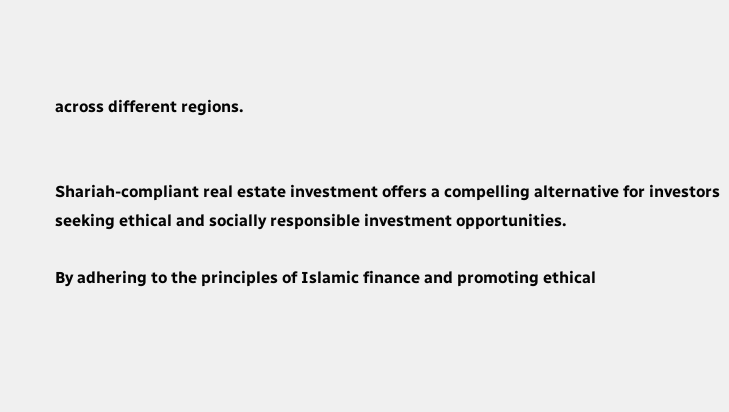across different regions.


Shariah-compliant real estate investment offers a compelling alternative for investors seeking ethical and socially responsible investment opportunities.

By adhering to the principles of Islamic finance and promoting ethical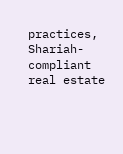practices, Shariah-compliant real estate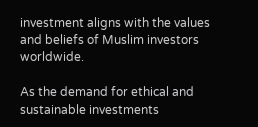investment aligns with the values and beliefs of Muslim investors worldwide.

As the demand for ethical and sustainable investments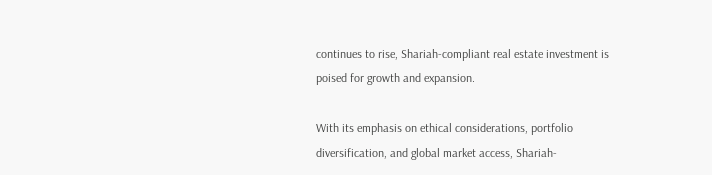continues to rise, Shariah-compliant real estate investment is poised for growth and expansion.

With its emphasis on ethical considerations, portfolio diversification, and global market access, Shariah-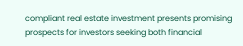compliant real estate investment presents promising prospects for investors seeking both financial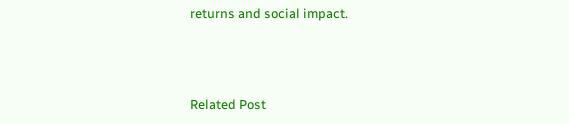returns and social impact.



Related Post